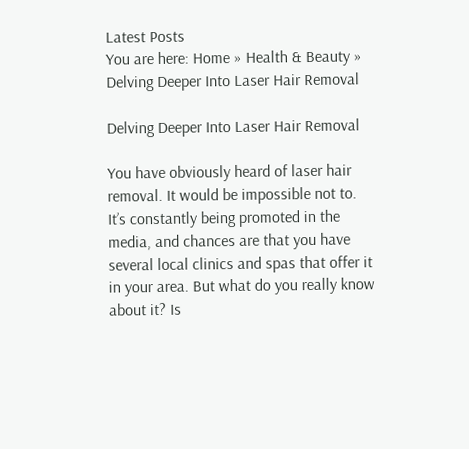Latest Posts
You are here: Home » Health & Beauty » Delving Deeper Into Laser Hair Removal

Delving Deeper Into Laser Hair Removal

You have obviously heard of laser hair removal. It would be impossible not to. It’s constantly being promoted in the media, and chances are that you have several local clinics and spas that offer it in your area. But what do you really know about it? Is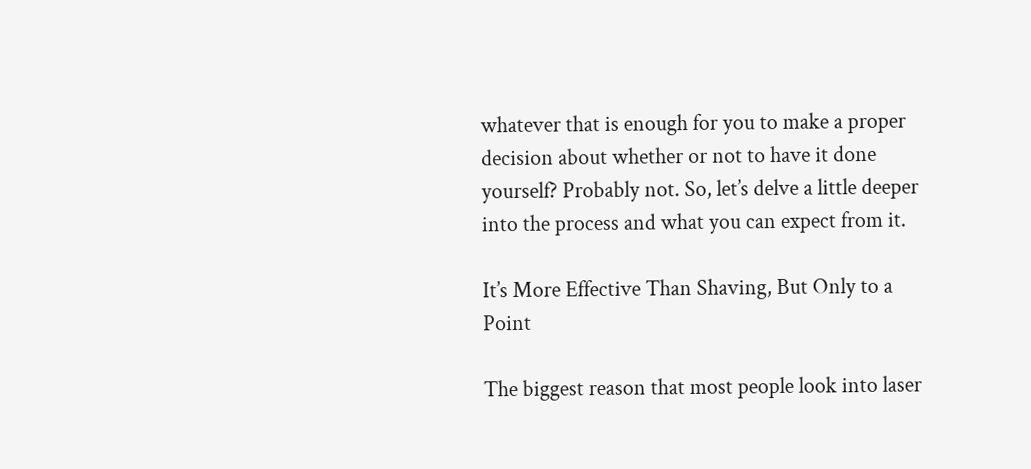whatever that is enough for you to make a proper decision about whether or not to have it done yourself? Probably not. So, let’s delve a little deeper into the process and what you can expect from it.

It’s More Effective Than Shaving, But Only to a Point

The biggest reason that most people look into laser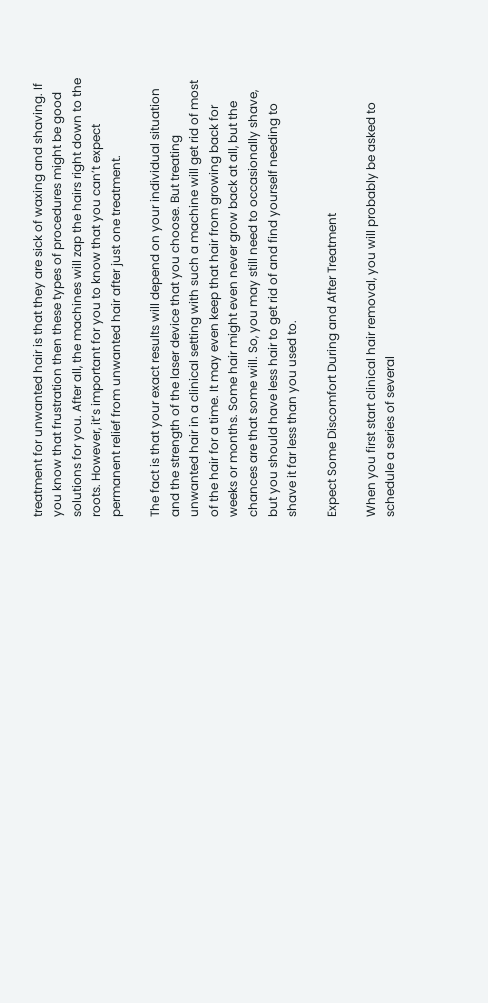treatment for unwanted hair is that they are sick of waxing and shaving. If you know that frustration then these types of procedures might be good solutions for you. After all, the machines will zap the hairs right down to the roots. However, it’s important for you to know that you can’t expect permanent relief from unwanted hair after just one treatment.

The fact is that your exact results will depend on your individual situation and the strength of the laser device that you choose. But treating unwanted hair in a clinical setting with such a machine will get rid of most of the hair for a time. It may even keep that hair from growing back for weeks or months. Some hair might even never grow back at all, but the chances are that some will. So, you may still need to occasionally shave, but you should have less hair to get rid of and find yourself needing to shave it far less than you used to.

Expect Some Discomfort During and After Treatment

When you first start clinical hair removal, you will probably be asked to schedule a series of several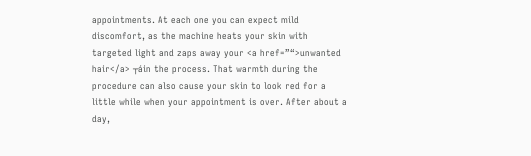appointments. At each one you can expect mild discomfort, as the machine heats your skin with targeted light and zaps away your <a href=”“>unwanted hair</a> ┬áin the process. That warmth during the procedure can also cause your skin to look red for a little while when your appointment is over. After about a day,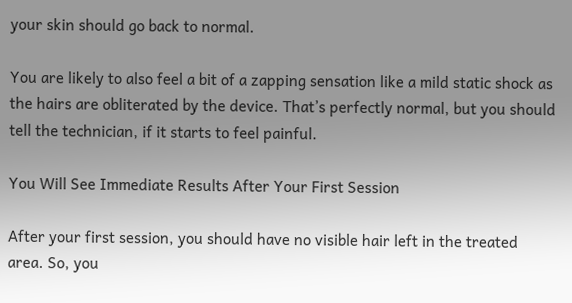your skin should go back to normal.

You are likely to also feel a bit of a zapping sensation like a mild static shock as the hairs are obliterated by the device. That’s perfectly normal, but you should tell the technician, if it starts to feel painful.

You Will See Immediate Results After Your First Session

After your first session, you should have no visible hair left in the treated area. So, you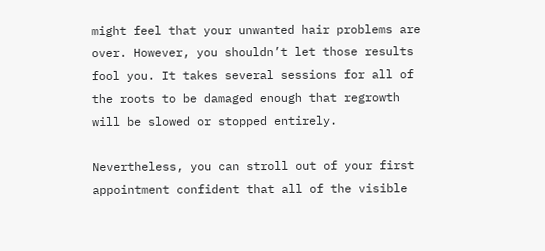might feel that your unwanted hair problems are over. However, you shouldn’t let those results fool you. It takes several sessions for all of the roots to be damaged enough that regrowth will be slowed or stopped entirely.

Nevertheless, you can stroll out of your first appointment confident that all of the visible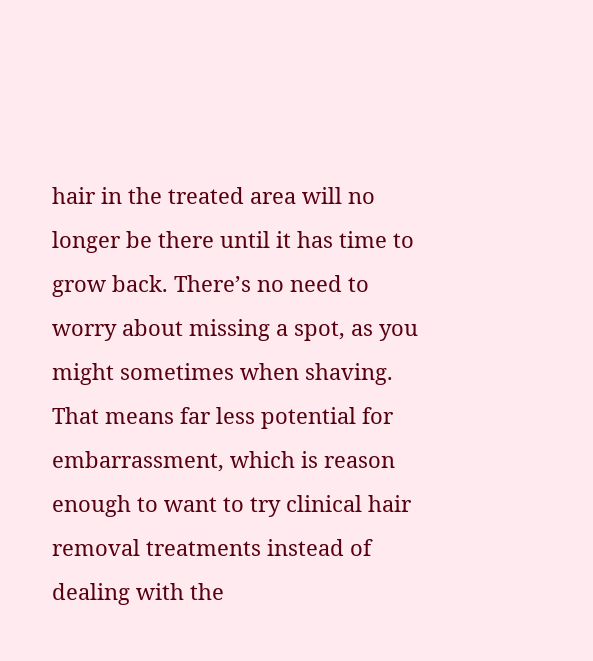hair in the treated area will no longer be there until it has time to grow back. There’s no need to worry about missing a spot, as you might sometimes when shaving. That means far less potential for embarrassment, which is reason enough to want to try clinical hair removal treatments instead of dealing with the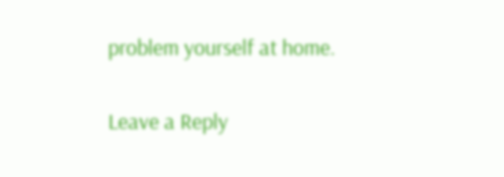problem yourself at home.

Leave a Reply